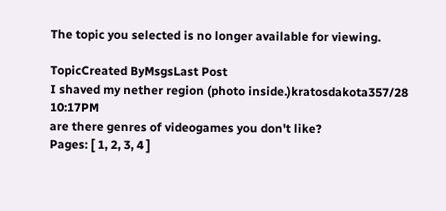The topic you selected is no longer available for viewing.

TopicCreated ByMsgsLast Post
I shaved my nether region (photo inside.)kratosdakota357/28 10:17PM
are there genres of videogames you don't like?
Pages: [ 1, 2, 3, 4 ]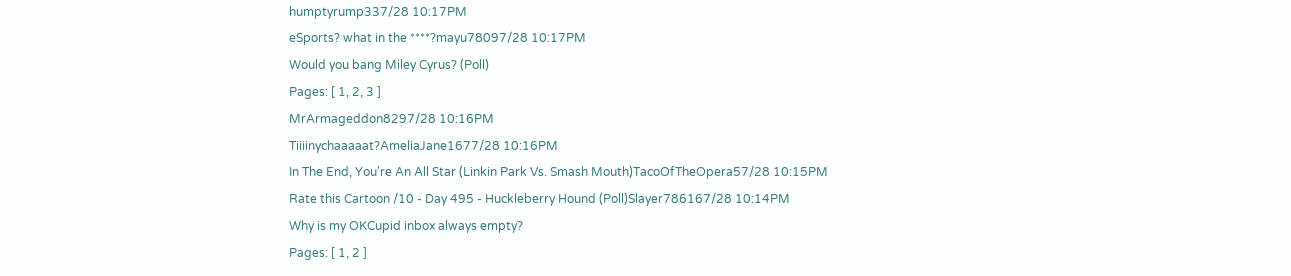humptyrump337/28 10:17PM
eSports? what in the ****?mayu78097/28 10:17PM
Would you bang Miley Cyrus? (Poll)
Pages: [ 1, 2, 3 ]
MrArmageddon8297/28 10:16PM
Tiiiinychaaaaat?AmeliaJane1677/28 10:16PM
In The End, You're An All Star (Linkin Park Vs. Smash Mouth)TacoOfTheOpera57/28 10:15PM
Rate this Cartoon /10 - Day 495 - Huckleberry Hound (Poll)Slayer786167/28 10:14PM
Why is my OKCupid inbox always empty?
Pages: [ 1, 2 ]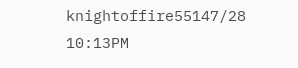knightoffire55147/28 10:13PM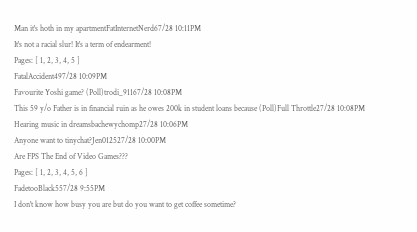Man it's hoth in my apartmentFatInternetNerd67/28 10:11PM
It's not a racial slur! It's a term of endearment!
Pages: [ 1, 2, 3, 4, 5 ]
FatalAccident497/28 10:09PM
Favourite Yoshi game? (Poll)trodi_91167/28 10:08PM
This 59 y/o Father is in financial ruin as he owes 200k in student loans because (Poll)Full Throttle27/28 10:08PM
Hearing music in dreamsbachewychomp27/28 10:06PM
Anyone want to tinychat?Jen012527/28 10:00PM
Are FPS The End of Video Games???
Pages: [ 1, 2, 3, 4, 5, 6 ]
FadetooBlack557/28 9:55PM
I don't know how busy you are but do you want to get coffee sometime?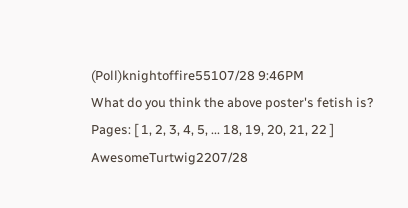(Poll)knightoffire55107/28 9:46PM
What do you think the above poster's fetish is?
Pages: [ 1, 2, 3, 4, 5, ... 18, 19, 20, 21, 22 ]
AwesomeTurtwig2207/28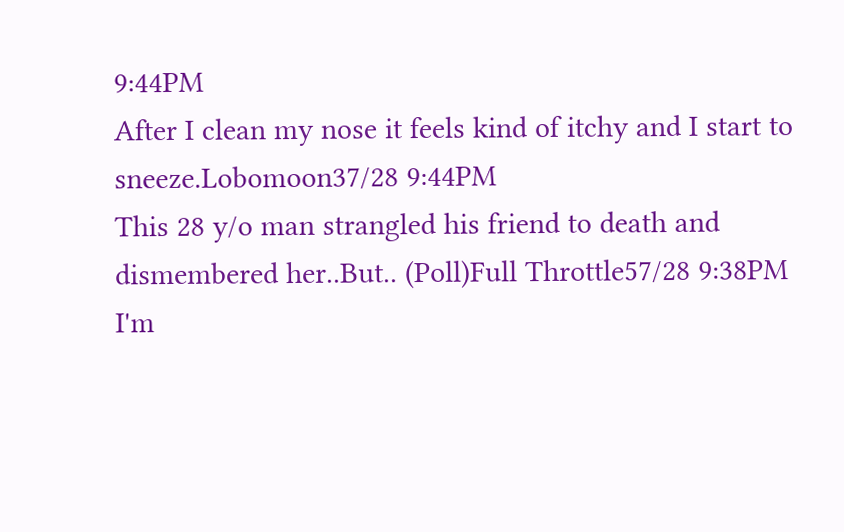9:44PM
After I clean my nose it feels kind of itchy and I start to sneeze.Lobomoon37/28 9:44PM
This 28 y/o man strangled his friend to death and dismembered her..But.. (Poll)Full Throttle57/28 9:38PM
I'm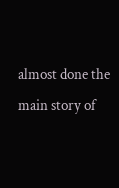almost done the main story of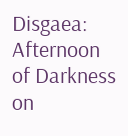Disgaea: Afternoon of Darkness on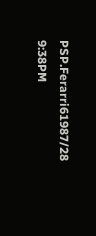PSP.Ferarri61987/28 9:38PM